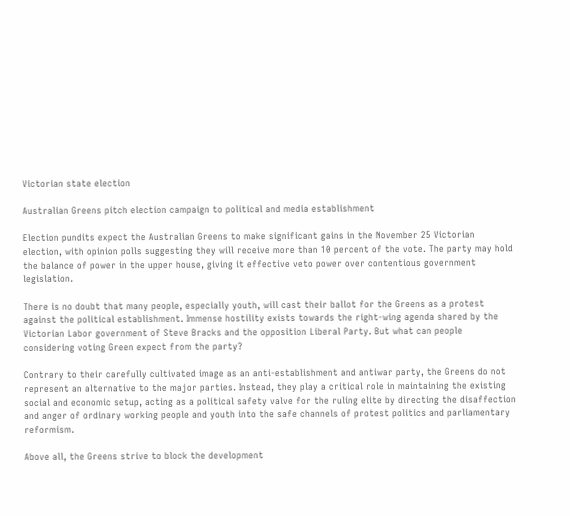Victorian state election

Australian Greens pitch election campaign to political and media establishment

Election pundits expect the Australian Greens to make significant gains in the November 25 Victorian election, with opinion polls suggesting they will receive more than 10 percent of the vote. The party may hold the balance of power in the upper house, giving it effective veto power over contentious government legislation.

There is no doubt that many people, especially youth, will cast their ballot for the Greens as a protest against the political establishment. Immense hostility exists towards the right-wing agenda shared by the Victorian Labor government of Steve Bracks and the opposition Liberal Party. But what can people considering voting Green expect from the party?

Contrary to their carefully cultivated image as an anti-establishment and antiwar party, the Greens do not represent an alternative to the major parties. Instead, they play a critical role in maintaining the existing social and economic setup, acting as a political safety valve for the ruling elite by directing the disaffection and anger of ordinary working people and youth into the safe channels of protest politics and parliamentary reformism.

Above all, the Greens strive to block the development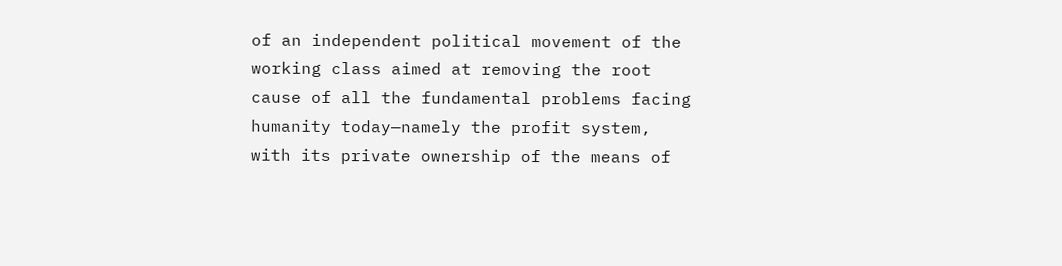of an independent political movement of the working class aimed at removing the root cause of all the fundamental problems facing humanity today—namely the profit system, with its private ownership of the means of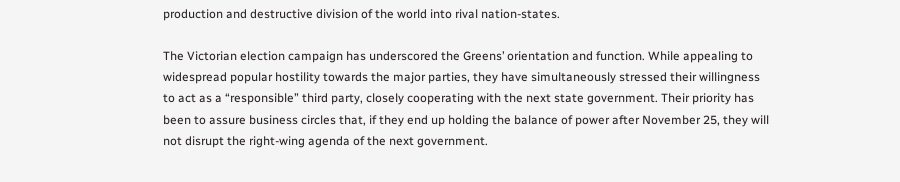production and destructive division of the world into rival nation-states.

The Victorian election campaign has underscored the Greens’ orientation and function. While appealing to widespread popular hostility towards the major parties, they have simultaneously stressed their willingness to act as a “responsible” third party, closely cooperating with the next state government. Their priority has been to assure business circles that, if they end up holding the balance of power after November 25, they will not disrupt the right-wing agenda of the next government.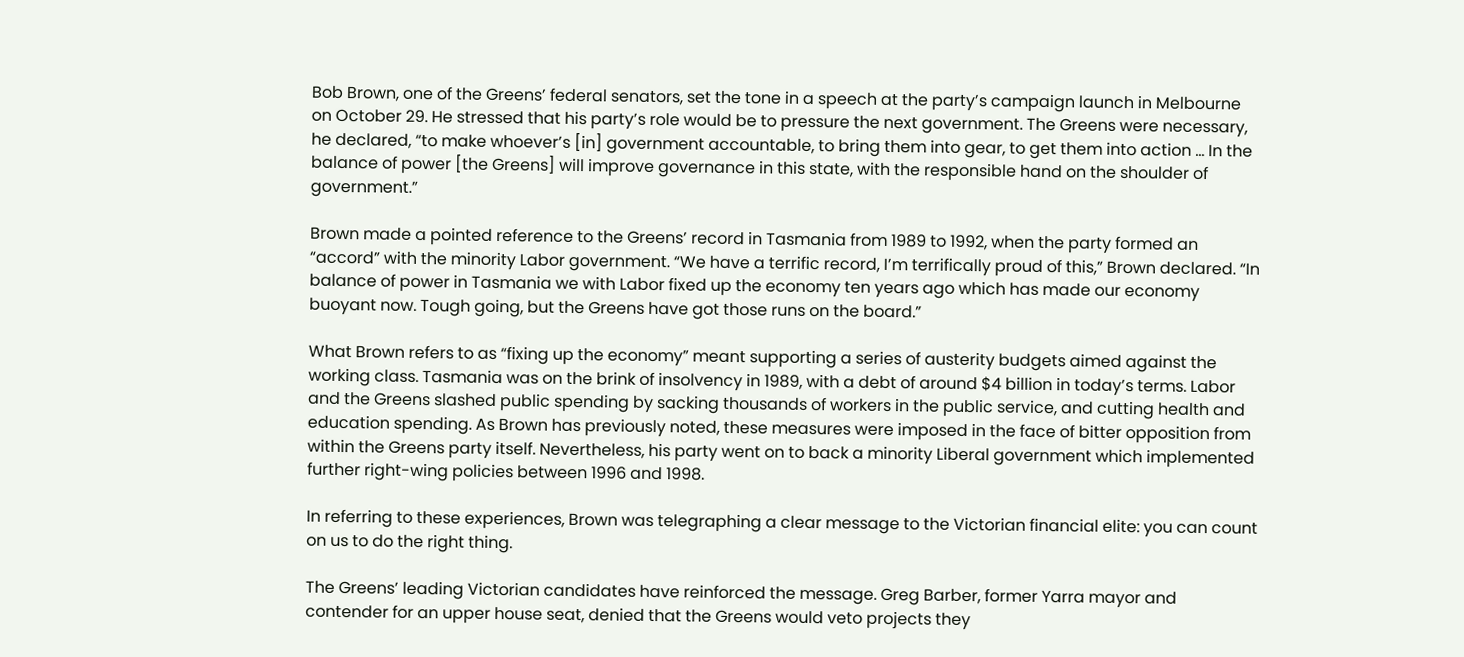Bob Brown, one of the Greens’ federal senators, set the tone in a speech at the party’s campaign launch in Melbourne on October 29. He stressed that his party’s role would be to pressure the next government. The Greens were necessary, he declared, “to make whoever’s [in] government accountable, to bring them into gear, to get them into action ... In the balance of power [the Greens] will improve governance in this state, with the responsible hand on the shoulder of government.”

Brown made a pointed reference to the Greens’ record in Tasmania from 1989 to 1992, when the party formed an “accord” with the minority Labor government. “We have a terrific record, I’m terrifically proud of this,” Brown declared. “In balance of power in Tasmania we with Labor fixed up the economy ten years ago which has made our economy buoyant now. Tough going, but the Greens have got those runs on the board.”

What Brown refers to as “fixing up the economy” meant supporting a series of austerity budgets aimed against the working class. Tasmania was on the brink of insolvency in 1989, with a debt of around $4 billion in today’s terms. Labor and the Greens slashed public spending by sacking thousands of workers in the public service, and cutting health and education spending. As Brown has previously noted, these measures were imposed in the face of bitter opposition from within the Greens party itself. Nevertheless, his party went on to back a minority Liberal government which implemented further right-wing policies between 1996 and 1998.

In referring to these experiences, Brown was telegraphing a clear message to the Victorian financial elite: you can count on us to do the right thing.

The Greens’ leading Victorian candidates have reinforced the message. Greg Barber, former Yarra mayor and contender for an upper house seat, denied that the Greens would veto projects they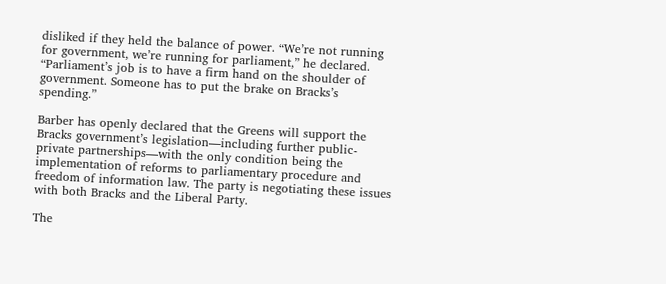disliked if they held the balance of power. “We’re not running for government, we’re running for parliament,” he declared. “Parliament’s job is to have a firm hand on the shoulder of government. Someone has to put the brake on Bracks’s spending.”

Barber has openly declared that the Greens will support the Bracks government’s legislation—including further public-private partnerships—with the only condition being the implementation of reforms to parliamentary procedure and freedom of information law. The party is negotiating these issues with both Bracks and the Liberal Party.

The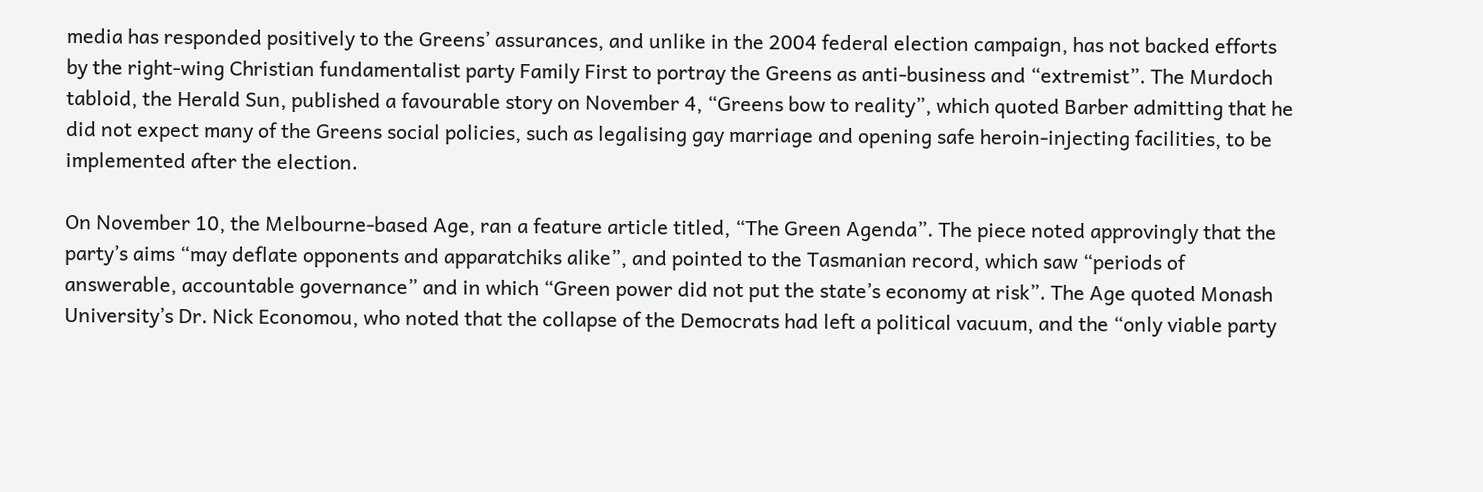media has responded positively to the Greens’ assurances, and unlike in the 2004 federal election campaign, has not backed efforts by the right-wing Christian fundamentalist party Family First to portray the Greens as anti-business and “extremist”. The Murdoch tabloid, the Herald Sun, published a favourable story on November 4, “Greens bow to reality”, which quoted Barber admitting that he did not expect many of the Greens social policies, such as legalising gay marriage and opening safe heroin-injecting facilities, to be implemented after the election.

On November 10, the Melbourne-based Age, ran a feature article titled, “The Green Agenda”. The piece noted approvingly that the party’s aims “may deflate opponents and apparatchiks alike”, and pointed to the Tasmanian record, which saw “periods of answerable, accountable governance” and in which “Green power did not put the state’s economy at risk”. The Age quoted Monash University’s Dr. Nick Economou, who noted that the collapse of the Democrats had left a political vacuum, and the “only viable party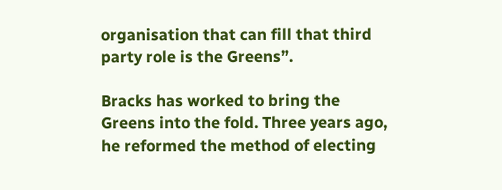organisation that can fill that third party role is the Greens”.

Bracks has worked to bring the Greens into the fold. Three years ago, he reformed the method of electing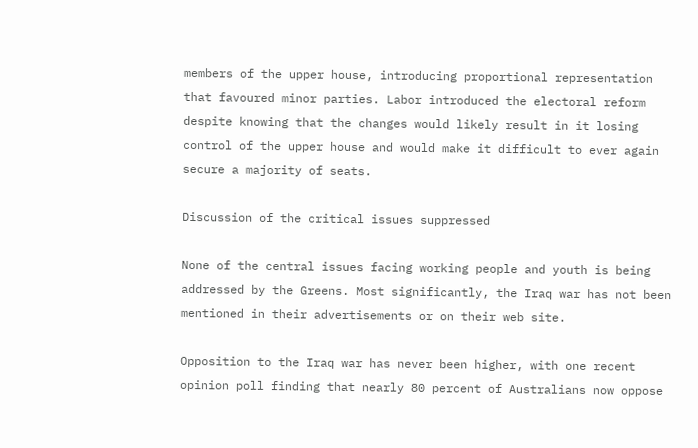members of the upper house, introducing proportional representation that favoured minor parties. Labor introduced the electoral reform despite knowing that the changes would likely result in it losing control of the upper house and would make it difficult to ever again secure a majority of seats.

Discussion of the critical issues suppressed

None of the central issues facing working people and youth is being addressed by the Greens. Most significantly, the Iraq war has not been mentioned in their advertisements or on their web site.

Opposition to the Iraq war has never been higher, with one recent opinion poll finding that nearly 80 percent of Australians now oppose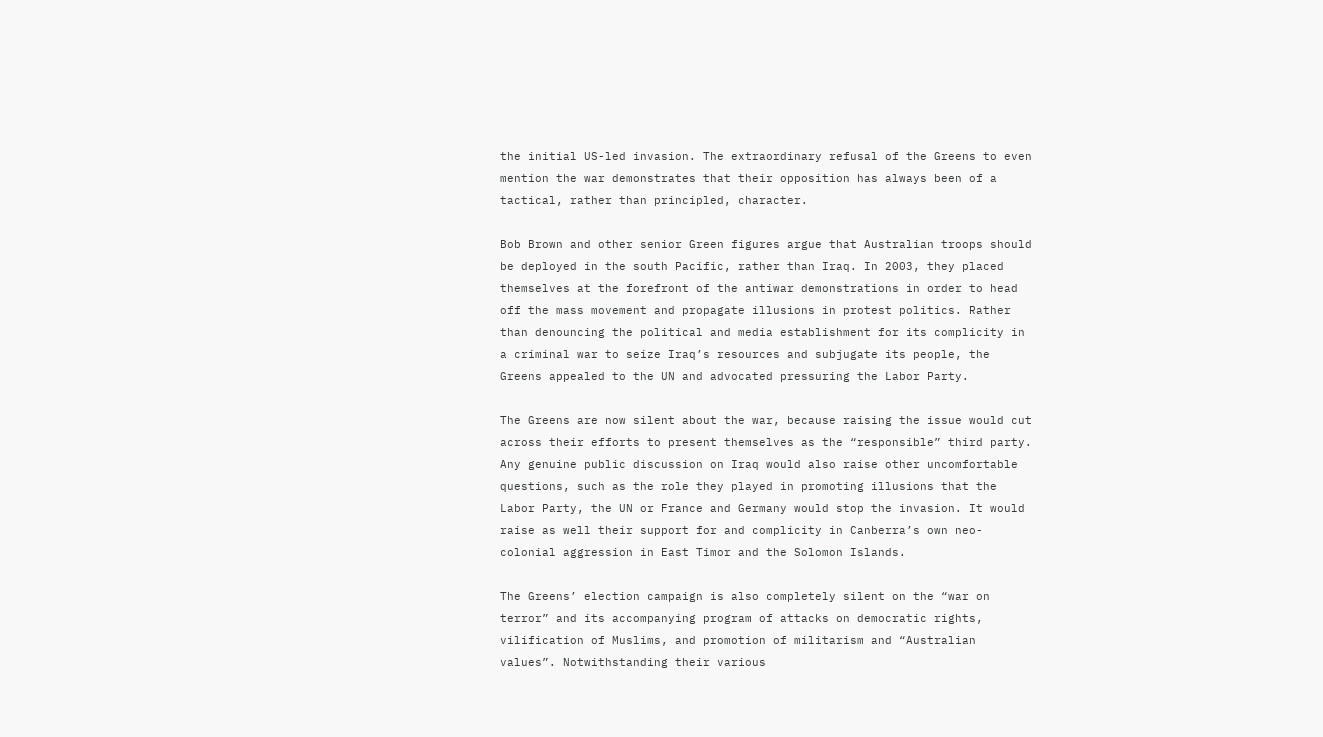the initial US-led invasion. The extraordinary refusal of the Greens to even mention the war demonstrates that their opposition has always been of a tactical, rather than principled, character.

Bob Brown and other senior Green figures argue that Australian troops should be deployed in the south Pacific, rather than Iraq. In 2003, they placed themselves at the forefront of the antiwar demonstrations in order to head off the mass movement and propagate illusions in protest politics. Rather than denouncing the political and media establishment for its complicity in a criminal war to seize Iraq’s resources and subjugate its people, the Greens appealed to the UN and advocated pressuring the Labor Party.

The Greens are now silent about the war, because raising the issue would cut across their efforts to present themselves as the “responsible” third party. Any genuine public discussion on Iraq would also raise other uncomfortable questions, such as the role they played in promoting illusions that the Labor Party, the UN or France and Germany would stop the invasion. It would raise as well their support for and complicity in Canberra’s own neo-colonial aggression in East Timor and the Solomon Islands.

The Greens’ election campaign is also completely silent on the “war on terror” and its accompanying program of attacks on democratic rights, vilification of Muslims, and promotion of militarism and “Australian values”. Notwithstanding their various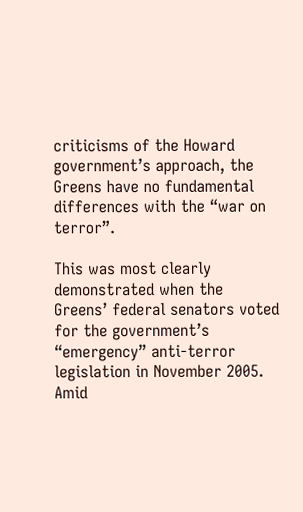criticisms of the Howard government’s approach, the Greens have no fundamental differences with the “war on terror”.

This was most clearly demonstrated when the Greens’ federal senators voted for the government’s “emergency” anti-terror legislation in November 2005. Amid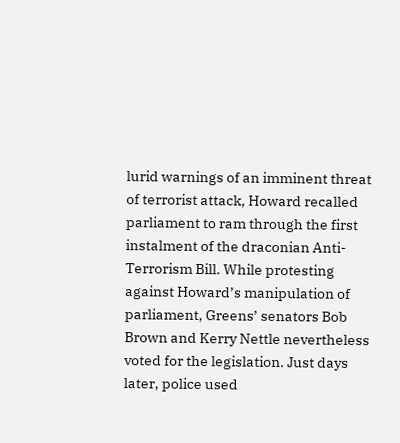lurid warnings of an imminent threat of terrorist attack, Howard recalled parliament to ram through the first instalment of the draconian Anti-Terrorism Bill. While protesting against Howard’s manipulation of parliament, Greens’ senators Bob Brown and Kerry Nettle nevertheless voted for the legislation. Just days later, police used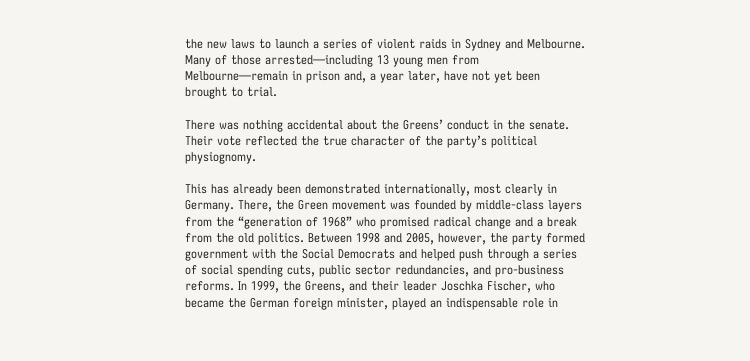the new laws to launch a series of violent raids in Sydney and Melbourne. Many of those arrested—including 13 young men from Melbourne—remain in prison and, a year later, have not yet been brought to trial.

There was nothing accidental about the Greens’ conduct in the senate. Their vote reflected the true character of the party’s political physiognomy.

This has already been demonstrated internationally, most clearly in Germany. There, the Green movement was founded by middle-class layers from the “generation of 1968” who promised radical change and a break from the old politics. Between 1998 and 2005, however, the party formed government with the Social Democrats and helped push through a series of social spending cuts, public sector redundancies, and pro-business reforms. In 1999, the Greens, and their leader Joschka Fischer, who became the German foreign minister, played an indispensable role in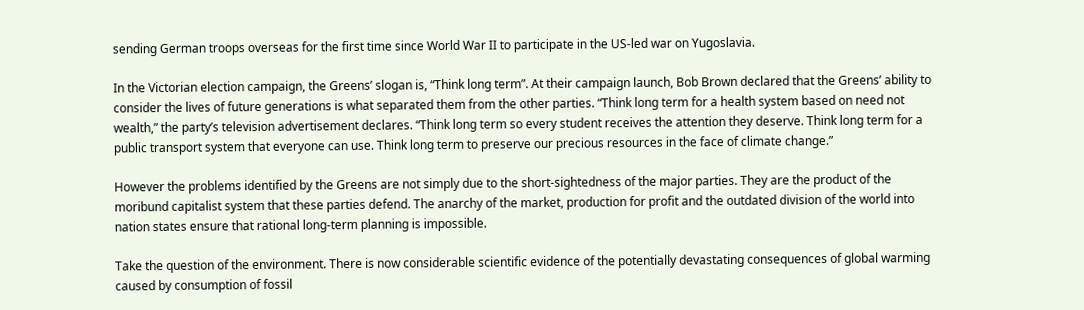sending German troops overseas for the first time since World War II to participate in the US-led war on Yugoslavia.

In the Victorian election campaign, the Greens’ slogan is, “Think long term”. At their campaign launch, Bob Brown declared that the Greens’ ability to consider the lives of future generations is what separated them from the other parties. “Think long term for a health system based on need not wealth,” the party’s television advertisement declares. “Think long term so every student receives the attention they deserve. Think long term for a public transport system that everyone can use. Think long term to preserve our precious resources in the face of climate change.”

However the problems identified by the Greens are not simply due to the short-sightedness of the major parties. They are the product of the moribund capitalist system that these parties defend. The anarchy of the market, production for profit and the outdated division of the world into nation states ensure that rational long-term planning is impossible.

Take the question of the environment. There is now considerable scientific evidence of the potentially devastating consequences of global warming caused by consumption of fossil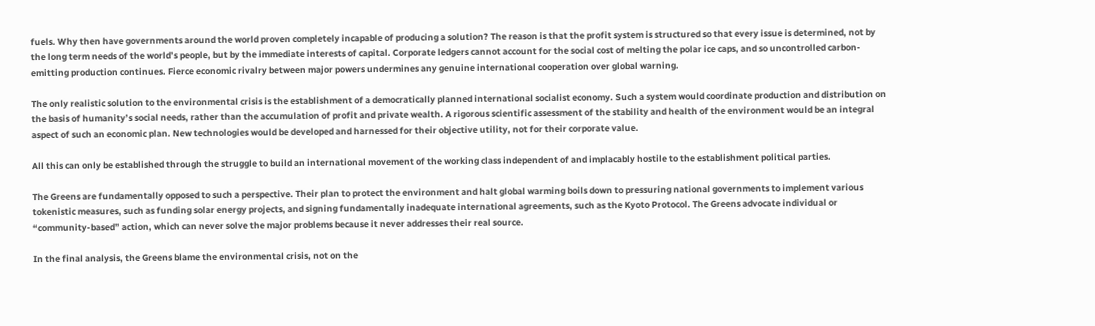fuels. Why then have governments around the world proven completely incapable of producing a solution? The reason is that the profit system is structured so that every issue is determined, not by the long term needs of the world’s people, but by the immediate interests of capital. Corporate ledgers cannot account for the social cost of melting the polar ice caps, and so uncontrolled carbon-emitting production continues. Fierce economic rivalry between major powers undermines any genuine international cooperation over global warning.

The only realistic solution to the environmental crisis is the establishment of a democratically planned international socialist economy. Such a system would coordinate production and distribution on the basis of humanity’s social needs, rather than the accumulation of profit and private wealth. A rigorous scientific assessment of the stability and health of the environment would be an integral aspect of such an economic plan. New technologies would be developed and harnessed for their objective utility, not for their corporate value.

All this can only be established through the struggle to build an international movement of the working class independent of and implacably hostile to the establishment political parties.

The Greens are fundamentally opposed to such a perspective. Their plan to protect the environment and halt global warming boils down to pressuring national governments to implement various tokenistic measures, such as funding solar energy projects, and signing fundamentally inadequate international agreements, such as the Kyoto Protocol. The Greens advocate individual or “community-based” action, which can never solve the major problems because it never addresses their real source.

In the final analysis, the Greens blame the environmental crisis, not on the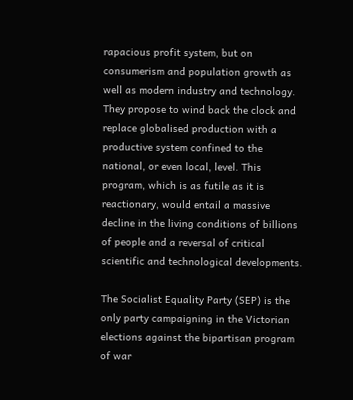rapacious profit system, but on consumerism and population growth as well as modern industry and technology. They propose to wind back the clock and replace globalised production with a productive system confined to the national, or even local, level. This program, which is as futile as it is reactionary, would entail a massive decline in the living conditions of billions of people and a reversal of critical scientific and technological developments.

The Socialist Equality Party (SEP) is the only party campaigning in the Victorian elections against the bipartisan program of war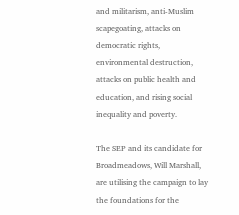and militarism, anti-Muslim scapegoating, attacks on democratic rights, environmental destruction, attacks on public health and education, and rising social inequality and poverty.

The SEP and its candidate for Broadmeadows, Will Marshall, are utilising the campaign to lay the foundations for the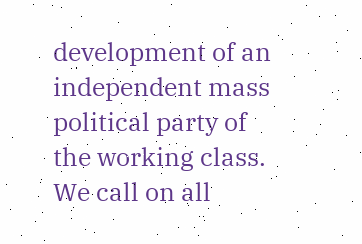development of an independent mass political party of the working class. We call on all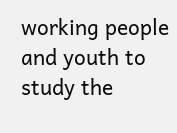working people and youth to study the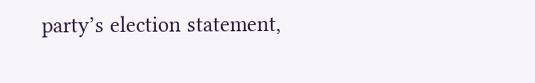party’s election statement,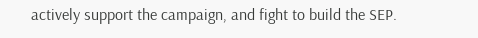actively support the campaign, and fight to build the SEP.